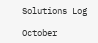Solutions Log

October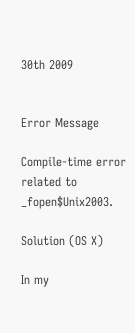30th 2009


Error Message

Compile-time error related to _fopen$Unix2003.

Solution (OS X)

In my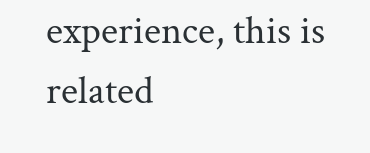experience, this is related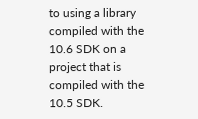to using a library compiled with the 10.6 SDK on a project that is compiled with the 10.5 SDK.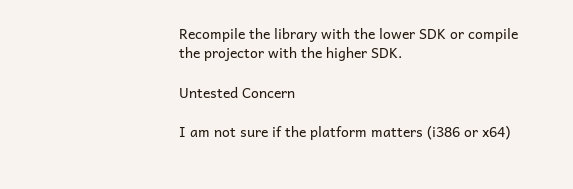Recompile the library with the lower SDK or compile the projector with the higher SDK.

Untested Concern

I am not sure if the platform matters (i386 or x64)